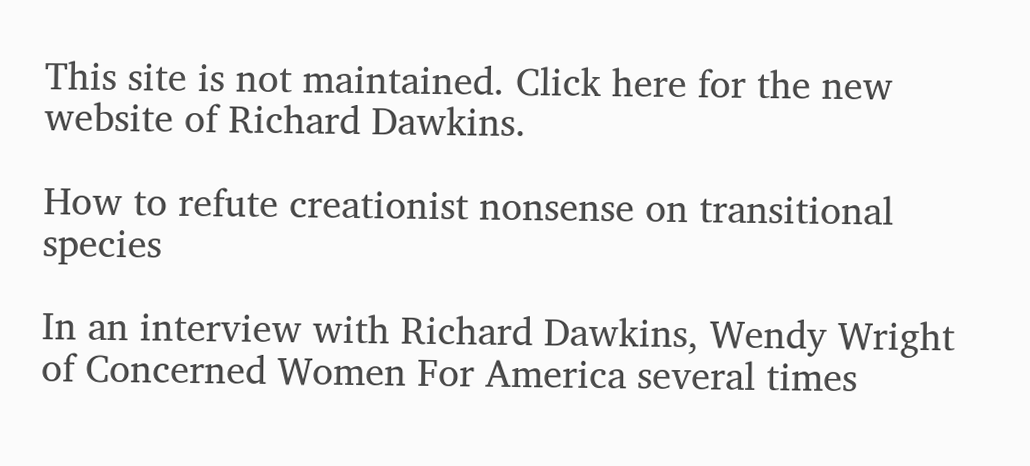This site is not maintained. Click here for the new website of Richard Dawkins.

How to refute creationist nonsense on transitional species

In an interview with Richard Dawkins, Wendy Wright of Concerned Women For America several times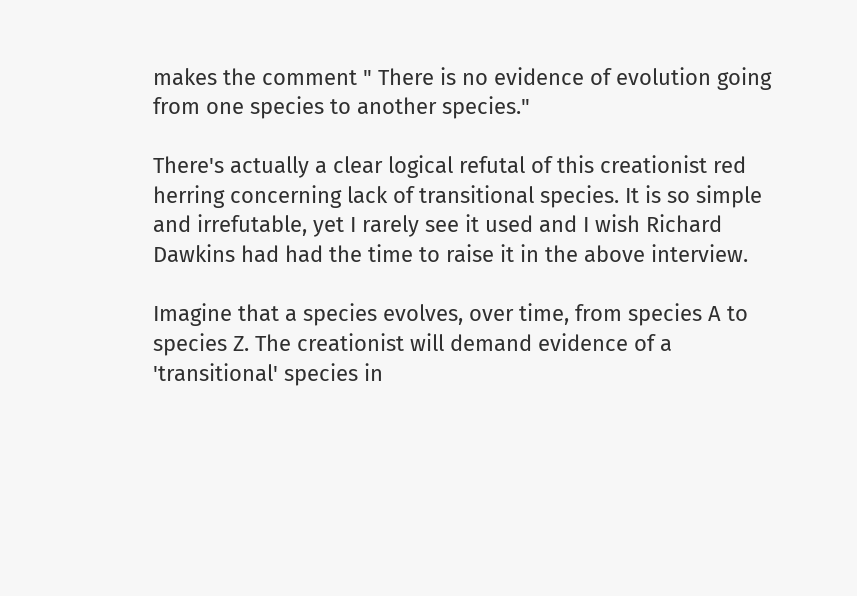makes the comment " There is no evidence of evolution going from one species to another species."

There's actually a clear logical refutal of this creationist red herring concerning lack of transitional species. It is so simple and irrefutable, yet I rarely see it used and I wish Richard Dawkins had had the time to raise it in the above interview.

Imagine that a species evolves, over time, from species A to species Z. The creationist will demand evidence of a 'transitional' species in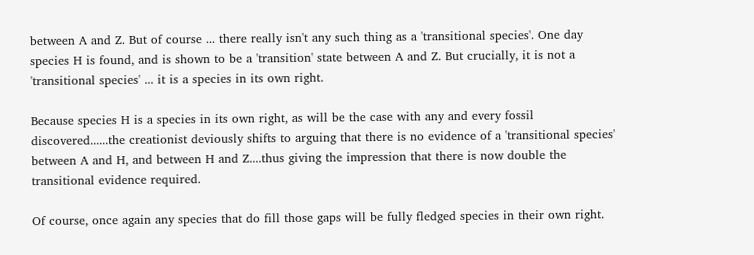between A and Z. But of course ... there really isn't any such thing as a 'transitional species'. One day species H is found, and is shown to be a 'transition' state between A and Z. But crucially, it is not a 'transitional species' ... it is a species in its own right.

Because species H is a species in its own right, as will be the case with any and every fossil discovered......the creationist deviously shifts to arguing that there is no evidence of a 'transitional species' between A and H, and between H and Z....thus giving the impression that there is now double the transitional evidence required.

Of course, once again any species that do fill those gaps will be fully fledged species in their own right.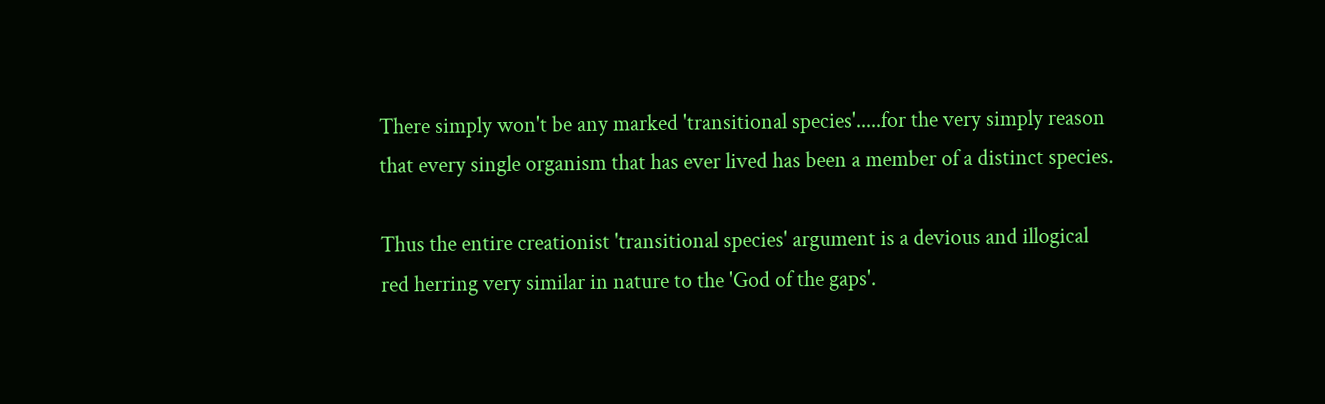There simply won't be any marked 'transitional species'.....for the very simply reason that every single organism that has ever lived has been a member of a distinct species.

Thus the entire creationist 'transitional species' argument is a devious and illogical red herring very similar in nature to the 'God of the gaps'.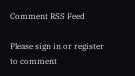Comment RSS Feed

Please sign in or register to comment